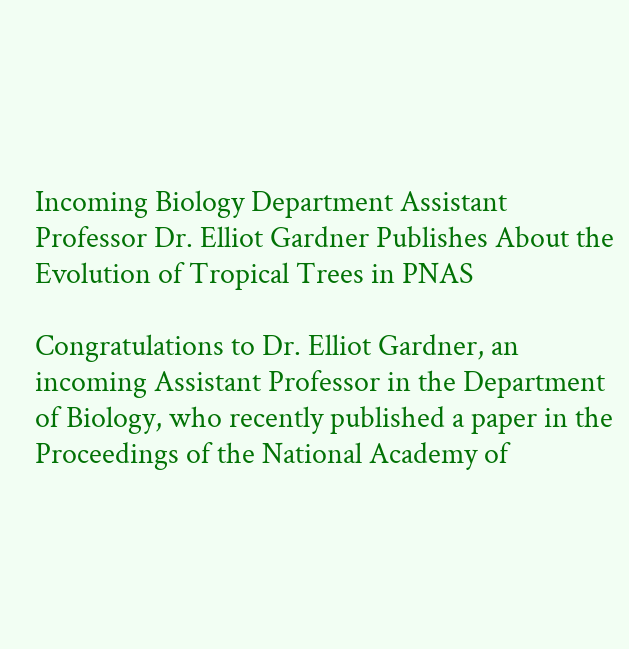Incoming Biology Department Assistant Professor Dr. Elliot Gardner Publishes About the Evolution of Tropical Trees in PNAS

Congratulations to Dr. Elliot Gardner, an incoming Assistant Professor in the Department of Biology, who recently published a paper in the Proceedings of the National Academy of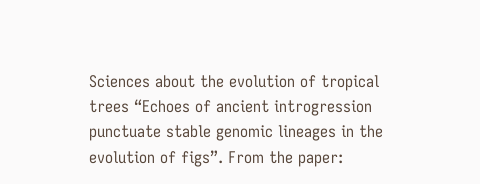Sciences about the evolution of tropical trees “Echoes of ancient introgression punctuate stable genomic lineages in the evolution of figs”. From the paper: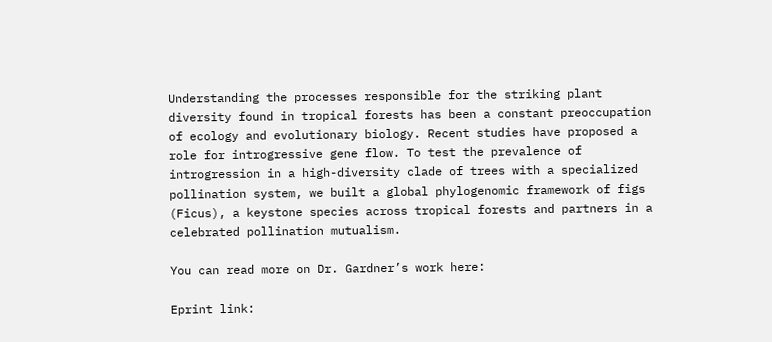Understanding the processes responsible for the striking plant diversity found in tropical forests has been a constant preoccupation of ecology and evolutionary biology. Recent studies have proposed a role for introgressive gene flow. To test the prevalence of introgression in a high-diversity clade of trees with a specialized pollination system, we built a global phylogenomic framework of figs (Ficus), a keystone species across tropical forests and partners in a celebrated pollination mutualism.

You can read more on Dr. Gardner’s work here:

Eprint link: